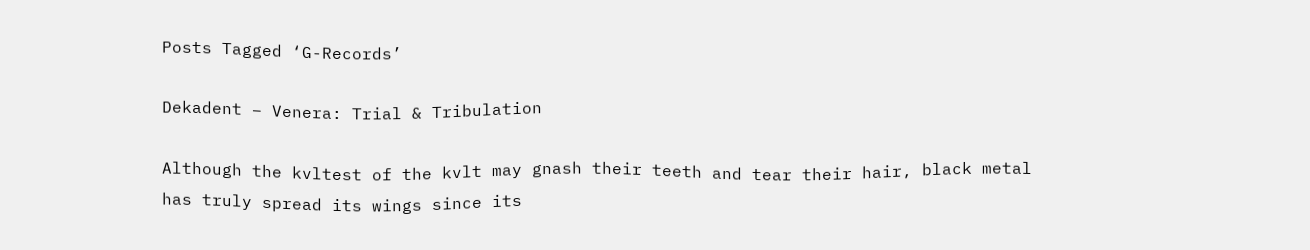Posts Tagged ‘G-Records’

Dekadent – Venera: Trial & Tribulation

Although the kvltest of the kvlt may gnash their teeth and tear their hair, black metal has truly spread its wings since its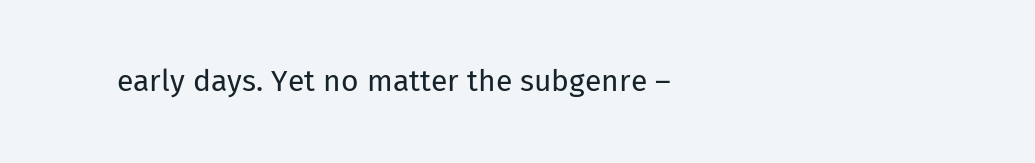early days. Yet no matter the subgenre –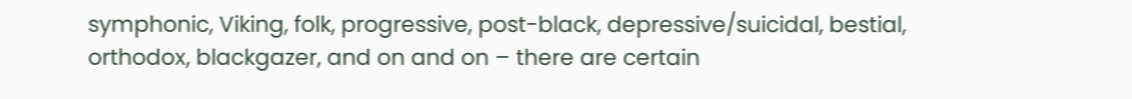symphonic, Viking, folk, progressive, post-black, depressive/suicidal, bestial, orthodox, blackgazer, and on and on – there are certain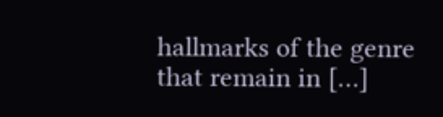hallmarks of the genre that remain in […]